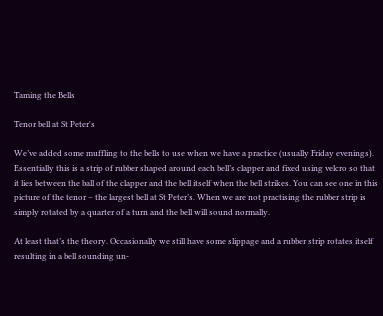Taming the Bells

Tenor bell at St Peter's

We’ve added some muffling to the bells to use when we have a practice (usually Friday evenings). Essentially this is a strip of rubber shaped around each bell’s clapper and fixed using velcro so that it lies between the ball of the clapper and the bell itself when the bell strikes. You can see one in this picture of the tenor – the largest bell at St Peter’s. When we are not practising the rubber strip is simply rotated by a quarter of a turn and the bell will sound normally.

At least that’s the theory. Occasionally we still have some slippage and a rubber strip rotates itself resulting in a bell sounding un-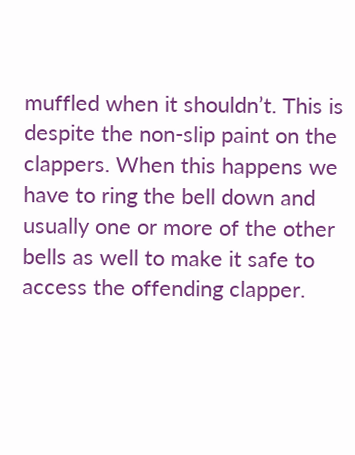muffled when it shouldn’t. This is despite the non-slip paint on the clappers. When this happens we have to ring the bell down and usually one or more of the other bells as well to make it safe to access the offending clapper.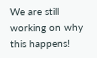We are still working on why this happens!